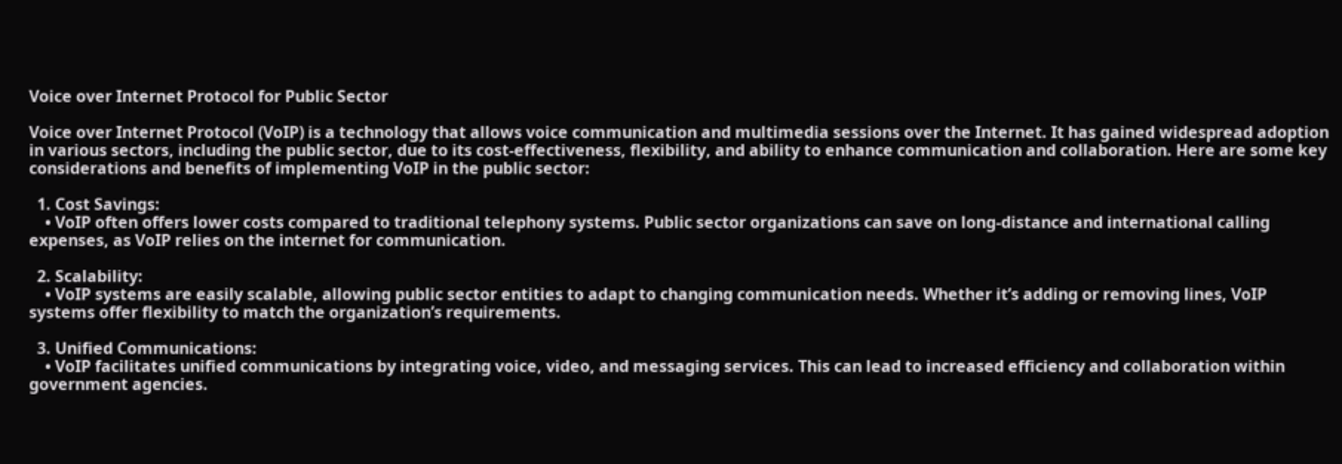Voice over Internet Protocol for Public Sector

Voice over Internet Protocol (VoIP) is a technology that allows voice communication and multimedia sessions over the Internet. It has gained widespread adoption in various sectors, including the public sector, due to its cost-effectiveness, flexibility, and ability to enhance communication and collaboration. Here are some key considerations and benefits of implementing VoIP in the public sector:

  1. Cost Savings:
    • VoIP often offers lower costs compared to traditional telephony systems. Public sector organizations can save on long-distance and international calling expenses, as VoIP relies on the internet for communication.

  2. Scalability:
    • VoIP systems are easily scalable, allowing public sector entities to adapt to changing communication needs. Whether it’s adding or removing lines, VoIP systems offer flexibility to match the organization’s requirements.

  3. Unified Communications:
    • VoIP facilitates unified communications by integrating voice, video, and messaging services. This can lead to increased efficiency and collaboration within government agencies.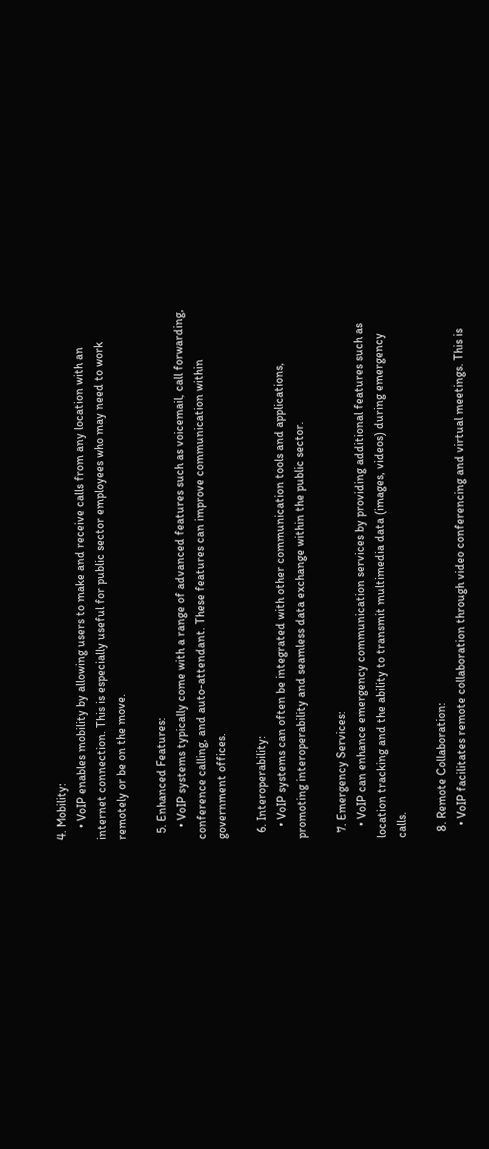4. Mobility:
    • VoIP enables mobility by allowing users to make and receive calls from any location with an internet connection. This is especially useful for public sector employees who may need to work remotely or be on the move.

  5. Enhanced Features:
    • VoIP systems typically come with a range of advanced features such as voicemail, call forwarding, conference calling, and auto-attendant. These features can improve communication within government offices.

  6. Interoperability:
    • VoIP systems can often be integrated with other communication tools and applications, promoting interoperability and seamless data exchange within the public sector.

  7. Emergency Services:
    • VoIP can enhance emergency communication services by providing additional features such as location tracking and the ability to transmit multimedia data (images, videos) during emergency calls.

  8. Remote Collaboration:
    • VoIP facilitates remote collaboration through video conferencing and virtual meetings. This is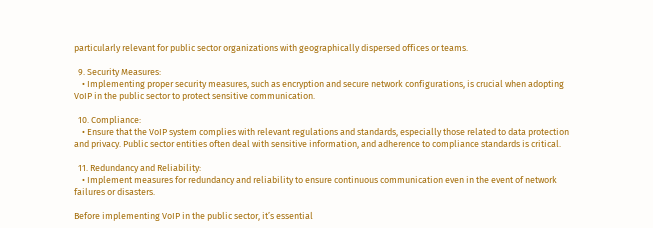particularly relevant for public sector organizations with geographically dispersed offices or teams.

  9. Security Measures:
    • Implementing proper security measures, such as encryption and secure network configurations, is crucial when adopting VoIP in the public sector to protect sensitive communication.

  10. Compliance:
    • Ensure that the VoIP system complies with relevant regulations and standards, especially those related to data protection and privacy. Public sector entities often deal with sensitive information, and adherence to compliance standards is critical.

  11. Redundancy and Reliability:
    • Implement measures for redundancy and reliability to ensure continuous communication even in the event of network failures or disasters.

Before implementing VoIP in the public sector, it’s essential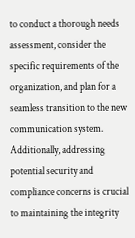to conduct a thorough needs assessment, consider the specific requirements of the organization, and plan for a seamless transition to the new communication system. Additionally, addressing potential security and compliance concerns is crucial to maintaining the integrity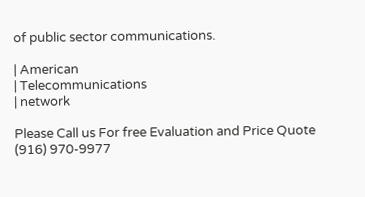of public sector communications.

| American
| Telecommunications
| network

Please Call us For free Evaluation and Price Quote (916) 970-9977